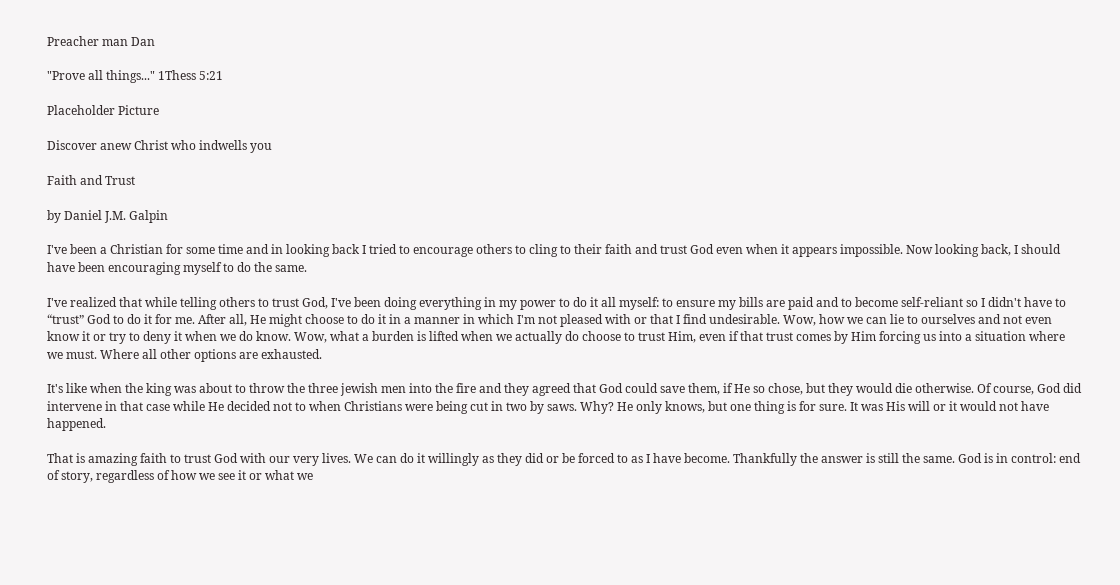Preacher man Dan

"Prove all things..." 1Thess 5:21

Placeholder Picture

Discover anew Christ who indwells you

Faith and Trust

by Daniel J.M. Galpin

I've been a Christian for some time and in looking back I tried to encourage others to cling to their faith and trust God even when it appears impossible. Now looking back, I should have been encouraging myself to do the same.

I've realized that while telling others to trust God, I've been doing everything in my power to do it all myself: to ensure my bills are paid and to become self-reliant so I didn't have to “trust” God to do it for me. After all, He might choose to do it in a manner in which I'm not pleased with or that I find undesirable. Wow, how we can lie to ourselves and not even know it or try to deny it when we do know. Wow, what a burden is lifted when we actually do choose to trust Him, even if that trust comes by Him forcing us into a situation where we must. Where all other options are exhausted.

It's like when the king was about to throw the three jewish men into the fire and they agreed that God could save them, if He so chose, but they would die otherwise. Of course, God did intervene in that case while He decided not to when Christians were being cut in two by saws. Why? He only knows, but one thing is for sure. It was His will or it would not have happened.

That is amazing faith to trust God with our very lives. We can do it willingly as they did or be forced to as I have become. Thankfully the answer is still the same. God is in control: end of story, regardless of how we see it or what we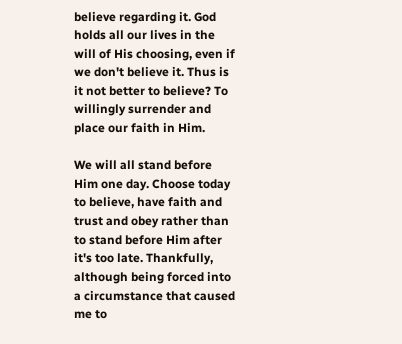believe regarding it. God holds all our lives in the will of His choosing, even if we don't believe it. Thus is it not better to believe? To willingly surrender and place our faith in Him.

We will all stand before Him one day. Choose today to believe, have faith and trust and obey rather than to stand before Him after it's too late. Thankfully, although being forced into a circumstance that caused me to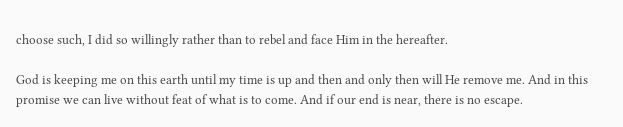choose such, I did so willingly rather than to rebel and face Him in the hereafter.

God is keeping me on this earth until my time is up and then and only then will He remove me. And in this promise we can live without feat of what is to come. And if our end is near, there is no escape.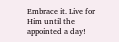Embrace it. Live for Him until the appointed a day!